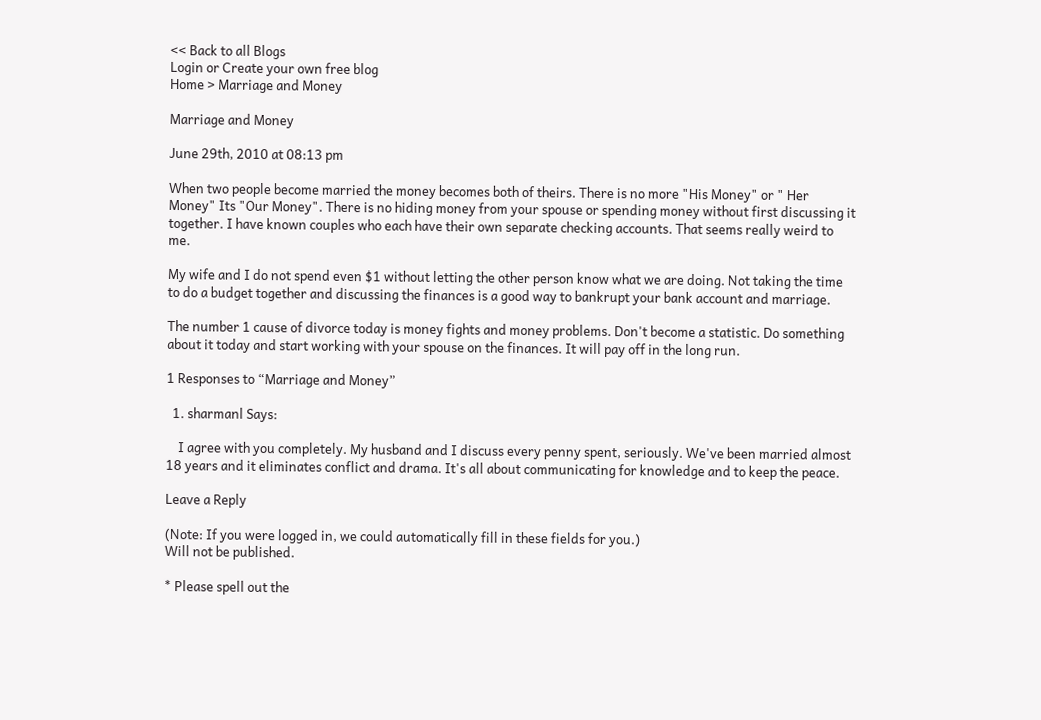<< Back to all Blogs
Login or Create your own free blog
Home > Marriage and Money

Marriage and Money

June 29th, 2010 at 08:13 pm

When two people become married the money becomes both of theirs. There is no more "His Money" or " Her Money" Its "Our Money". There is no hiding money from your spouse or spending money without first discussing it together. I have known couples who each have their own separate checking accounts. That seems really weird to me.

My wife and I do not spend even $1 without letting the other person know what we are doing. Not taking the time to do a budget together and discussing the finances is a good way to bankrupt your bank account and marriage.

The number 1 cause of divorce today is money fights and money problems. Don't become a statistic. Do something about it today and start working with your spouse on the finances. It will pay off in the long run.

1 Responses to “Marriage and Money”

  1. sharmanl Says:

    I agree with you completely. My husband and I discuss every penny spent, seriously. We've been married almost 18 years and it eliminates conflict and drama. It's all about communicating for knowledge and to keep the peace.

Leave a Reply

(Note: If you were logged in, we could automatically fill in these fields for you.)
Will not be published.

* Please spell out the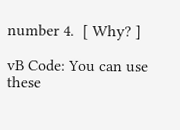number 4.  [ Why? ]

vB Code: You can use these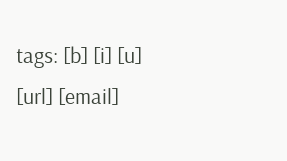tags: [b] [i] [u] [url] [email]